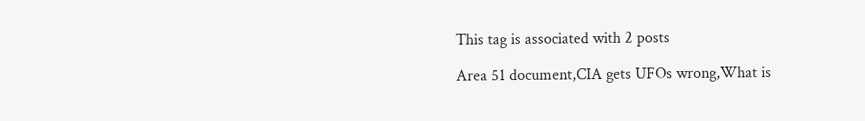This tag is associated with 2 posts

Area 51 document,CIA gets UFOs wrong,What is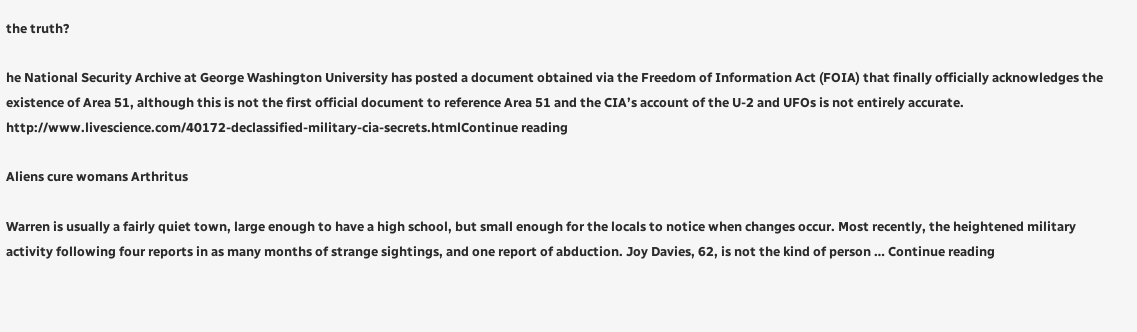the truth?

he National Security Archive at George Washington University has posted a document obtained via the Freedom of Information Act (FOIA) that finally officially acknowledges the existence of Area 51, although this is not the first official document to reference Area 51 and the CIA’s account of the U-2 and UFOs is not entirely accurate. http://www.livescience.com/40172-declassified-military-cia-secrets.htmlContinue reading

Aliens cure womans Arthritus

Warren is usually a fairly quiet town, large enough to have a high school, but small enough for the locals to notice when changes occur. Most recently, the heightened military activity following four reports in as many months of strange sightings, and one report of abduction. Joy Davies, 62, is not the kind of person … Continue reading